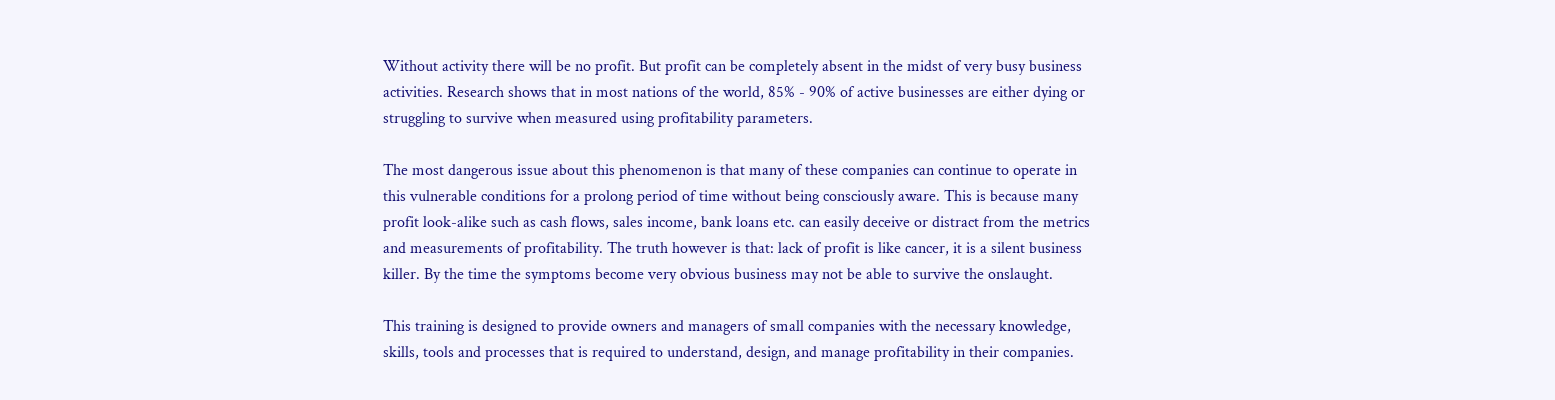Without activity there will be no profit. But profit can be completely absent in the midst of very busy business
activities. Research shows that in most nations of the world, 85% - 90% of active businesses are either dying or
struggling to survive when measured using profitability parameters.

The most dangerous issue about this phenomenon is that many of these companies can continue to operate in
this vulnerable conditions for a prolong period of time without being consciously aware. This is because many
profit look-alike such as cash flows, sales income, bank loans etc. can easily deceive or distract from the metrics
and measurements of profitability. The truth however is that: lack of profit is like cancer, it is a silent business
killer. By the time the symptoms become very obvious business may not be able to survive the onslaught.

This training is designed to provide owners and managers of small companies with the necessary knowledge,
skills, tools and processes that is required to understand, design, and manage profitability in their companies.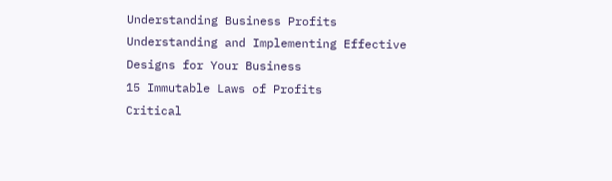Understanding Business Profits
Understanding and Implementing Effective Designs for Your Business
15 Immutable Laws of Profits
Critical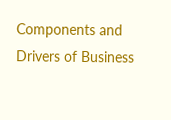Components and Drivers of Business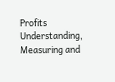Profits
Understanding, Measuring and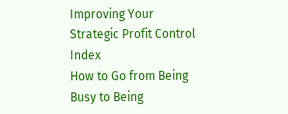Improving Your Strategic Profit Control Index
How to Go from Being Busy to Being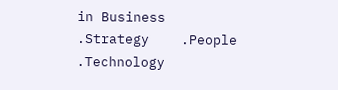in Business
.Strategy    .People   .Technology